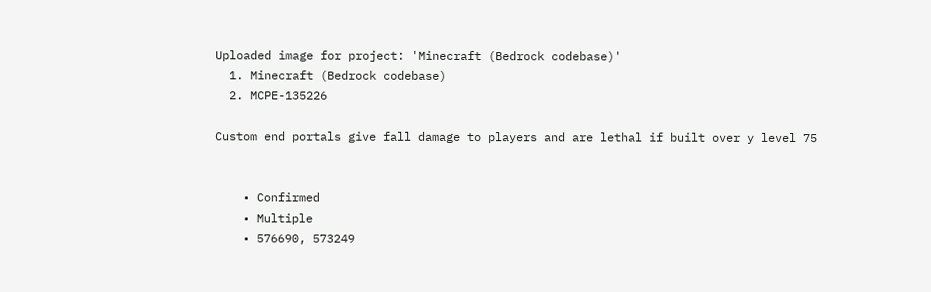Uploaded image for project: 'Minecraft (Bedrock codebase)'
  1. Minecraft (Bedrock codebase)
  2. MCPE-135226

Custom end portals give fall damage to players and are lethal if built over y level 75


    • Confirmed
    • Multiple
    • 576690, 573249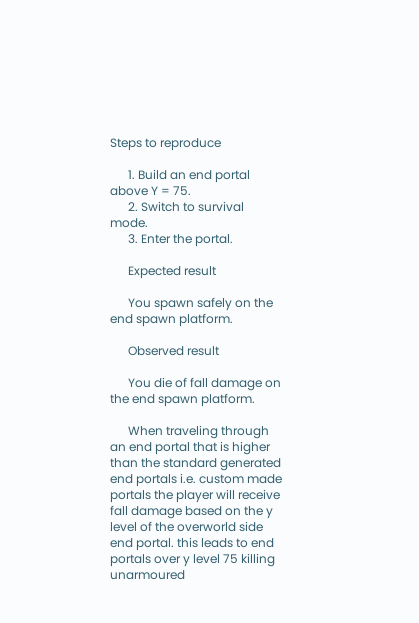Steps to reproduce

      1. Build an end portal above Y = 75.
      2. Switch to survival mode.
      3. Enter the portal.

      Expected result

      You spawn safely on the end spawn platform.

      Observed result

      You die of fall damage on the end spawn platform.

      When traveling through an end portal that is higher than the standard generated end portals i.e. custom made portals the player will receive fall damage based on the y level of the overworld side end portal. this leads to end portals over y level 75 killing unarmoured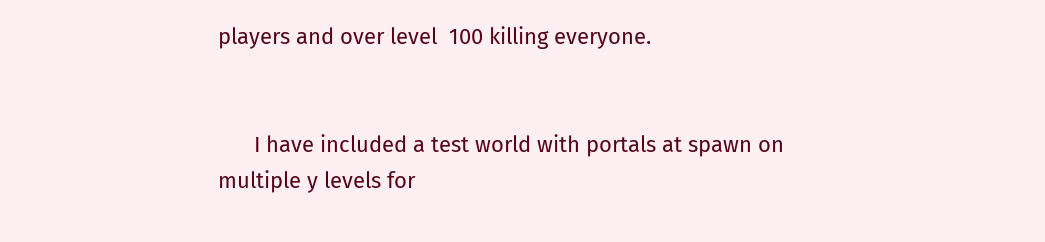players and over level  100 killing everyone.


      I have included a test world with portals at spawn on multiple y levels for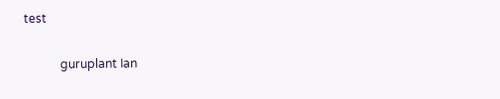test

            guruplant Ian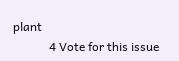plant
            4 Vote for this issue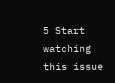5 Start watching this issue